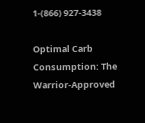1-(866) 927-3438

Optimal Carb Consumption: The Warrior-Approved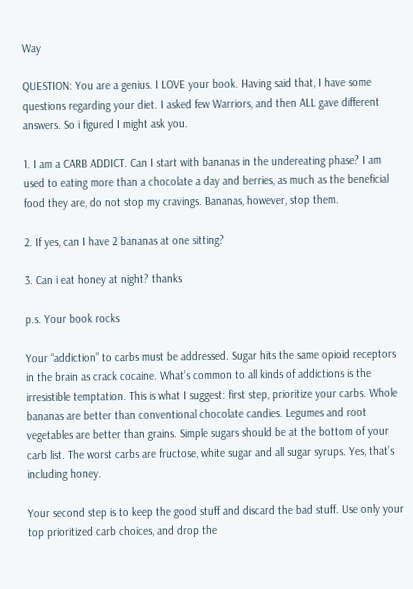Way

QUESTION: You are a genius. I LOVE your book. Having said that, I have some questions regarding your diet. I asked few Warriors, and then ALL gave different answers. So i figured I might ask you.

1. I am a CARB ADDICT. Can I start with bananas in the undereating phase? I am used to eating more than a chocolate a day and berries, as much as the beneficial food they are, do not stop my cravings. Bananas, however, stop them.

2. If yes, can I have 2 bananas at one sitting?

3. Can i eat honey at night? thanks

p.s. Your book rocks

Your “addiction” to carbs must be addressed. Sugar hits the same opioid receptors in the brain as crack cocaine. What’s common to all kinds of addictions is the irresistible temptation. This is what I suggest: first step, prioritize your carbs. Whole bananas are better than conventional chocolate candies. Legumes and root vegetables are better than grains. Simple sugars should be at the bottom of your carb list. The worst carbs are fructose, white sugar and all sugar syrups. Yes, that’s including honey.

Your second step is to keep the good stuff and discard the bad stuff. Use only your top prioritized carb choices, and drop the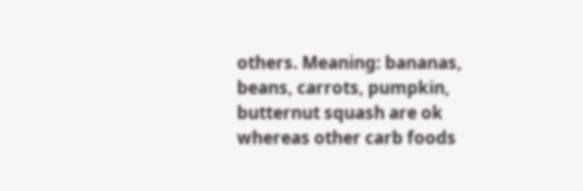others. Meaning: bananas, beans, carrots, pumpkin, butternut squash are ok whereas other carb foods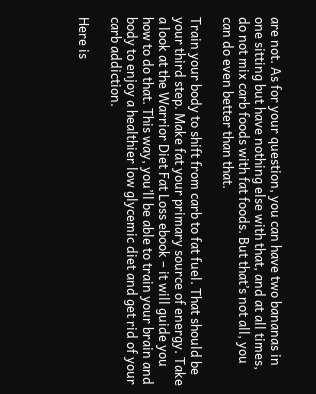are not. As for your question, you can have two bananas in one sitting but have nothing else with that, and at all times, do not mix carb foods with fat foods. But that’s not all, you can do even better than that.

Train your body to shift from carb to fat fuel. That should be your third step. Make fat your primary source of energy. Take a look at the Warrior Diet Fat Loss ebook – it will guide you how to do that. This way, you’ll be able to train your brain and body to enjoy a healthier low glycemic diet and get rid of your carb addiction.

Here is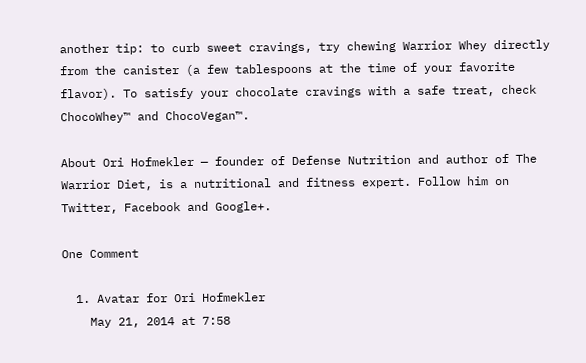another tip: to curb sweet cravings, try chewing Warrior Whey directly from the canister (a few tablespoons at the time of your favorite flavor). To satisfy your chocolate cravings with a safe treat, check ChocoWhey™ and ChocoVegan™.

About Ori Hofmekler — founder of Defense Nutrition and author of The Warrior Diet, is a nutritional and fitness expert. Follow him on Twitter, Facebook and Google+.

One Comment

  1. Avatar for Ori Hofmekler
    May 21, 2014 at 7:58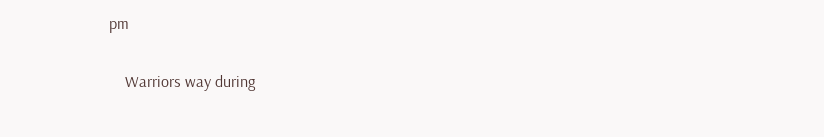pm

    Warriors way during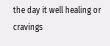the day it well healing or cravings